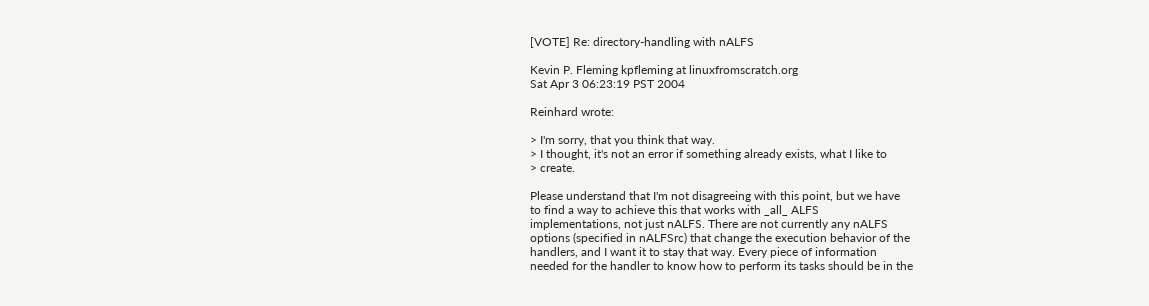[VOTE] Re: directory-handling with nALFS

Kevin P. Fleming kpfleming at linuxfromscratch.org
Sat Apr 3 06:23:19 PST 2004

Reinhard wrote:

> I'm sorry, that you think that way.
> I thought, it's not an error if something already exists, what I like to
> create.

Please understand that I'm not disagreeing with this point, but we have
to find a way to achieve this that works with _all_ ALFS
implementations, not just nALFS. There are not currently any nALFS
options (specified in nALFSrc) that change the execution behavior of the
handlers, and I want it to stay that way. Every piece of information
needed for the handler to know how to perform its tasks should be in the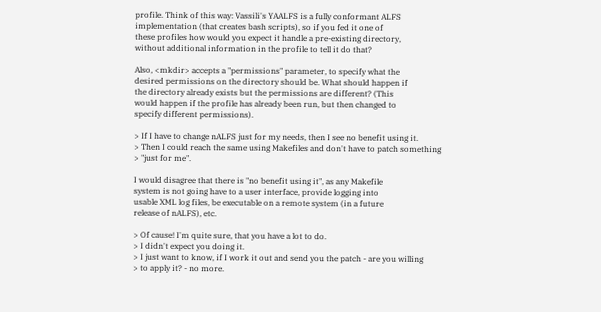profile. Think of this way: Vassili's YAALFS is a fully conformant ALFS
implementation (that creates bash scripts), so if you fed it one of
these profiles how would you expect it handle a pre-existing directory,
without additional information in the profile to tell it do that?

Also, <mkdir> accepts a "permissions" parameter, to specify what the
desired permissions on the directory should be. What should happen if
the directory already exists but the permissions are different? (This
would happen if the profile has already been run, but then changed to
specify different permissions).

> If I have to change nALFS just for my needs, then I see no benefit using it.
> Then I could reach the same using Makefiles and don't have to patch something
> "just for me".

I would disagree that there is "no benefit using it", as any Makefile
system is not going have to a user interface, provide logging into
usable XML log files, be executable on a remote system (in a future
release of nALFS), etc.

> Of cause! I'm quite sure, that you have a lot to do.
> I didn't expect you doing it.
> I just want to know, if I work it out and send you the patch - are you willing
> to apply it? - no more.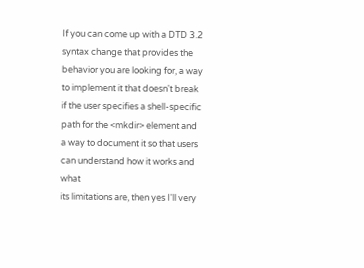If you can come up with a DTD 3.2 syntax change that provides the
behavior you are looking for, a way to implement it that doesn't break
if the user specifies a shell-specific path for the <mkdir> element and
a way to document it so that users can understand how it works and what
its limitations are, then yes I'll very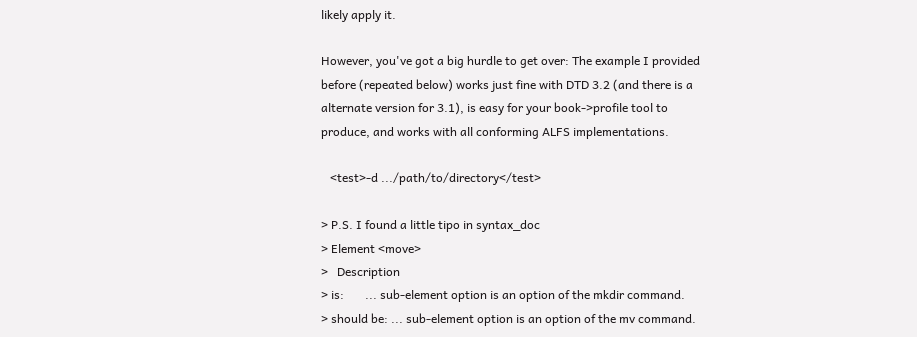likely apply it.

However, you've got a big hurdle to get over: The example I provided
before (repeated below) works just fine with DTD 3.2 (and there is a
alternate version for 3.1), is easy for your book->profile tool to
produce, and works with all conforming ALFS implementations.

   <test>-d .../path/to/directory</test>

> P.S. I found a little tipo in syntax_doc
> Element <move>
>   Description
> is:       ... sub-element option is an option of the mkdir command.
> should be: ... sub-element option is an option of the mv command.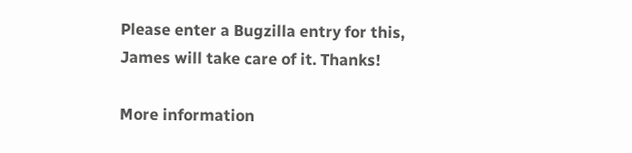Please enter a Bugzilla entry for this, James will take care of it. Thanks!

More information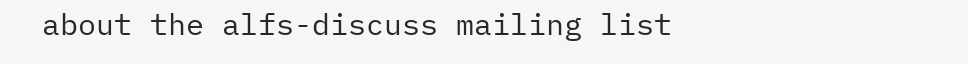about the alfs-discuss mailing list